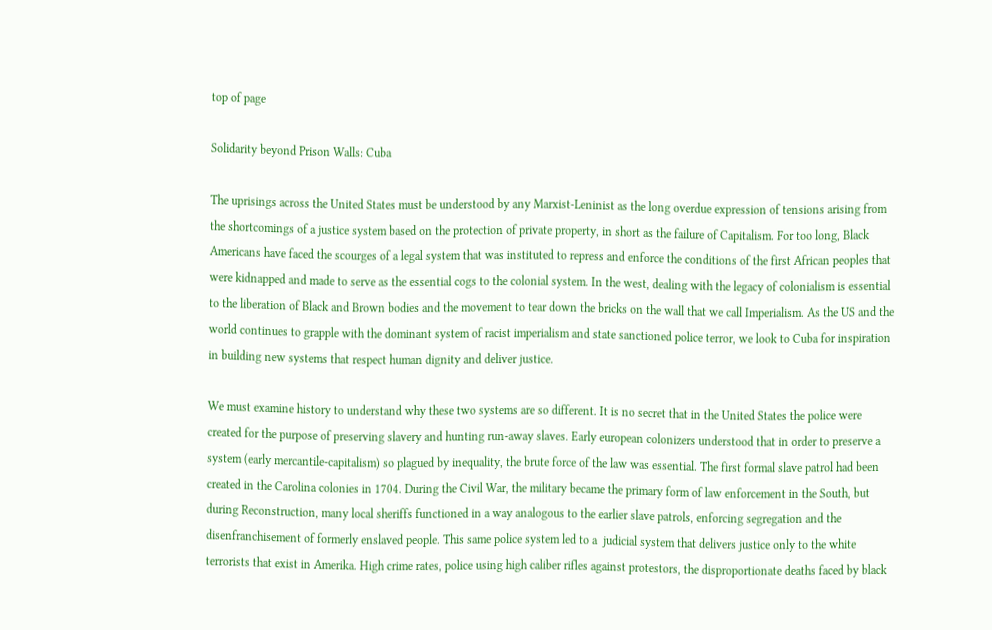top of page

Solidarity beyond Prison Walls: Cuba

The uprisings across the United States must be understood by any Marxist-Leninist as the long overdue expression of tensions arising from the shortcomings of a justice system based on the protection of private property, in short as the failure of Capitalism. For too long, Black Americans have faced the scourges of a legal system that was instituted to repress and enforce the conditions of the first African peoples that were kidnapped and made to serve as the essential cogs to the colonial system. In the west, dealing with the legacy of colonialism is essential to the liberation of Black and Brown bodies and the movement to tear down the bricks on the wall that we call Imperialism. As the US and the world continues to grapple with the dominant system of racist imperialism and state sanctioned police terror, we look to Cuba for inspiration in building new systems that respect human dignity and deliver justice.

We must examine history to understand why these two systems are so different. It is no secret that in the United States the police were created for the purpose of preserving slavery and hunting run-away slaves. Early european colonizers understood that in order to preserve a system (early mercantile-capitalism) so plagued by inequality, the brute force of the law was essential. The first formal slave patrol had been created in the Carolina colonies in 1704. During the Civil War, the military became the primary form of law enforcement in the South, but during Reconstruction, many local sheriffs functioned in a way analogous to the earlier slave patrols, enforcing segregation and the disenfranchisement of formerly enslaved people. This same police system led to a  judicial system that delivers justice only to the white terrorists that exist in Amerika. High crime rates, police using high caliber rifles against protestors, the disproportionate deaths faced by black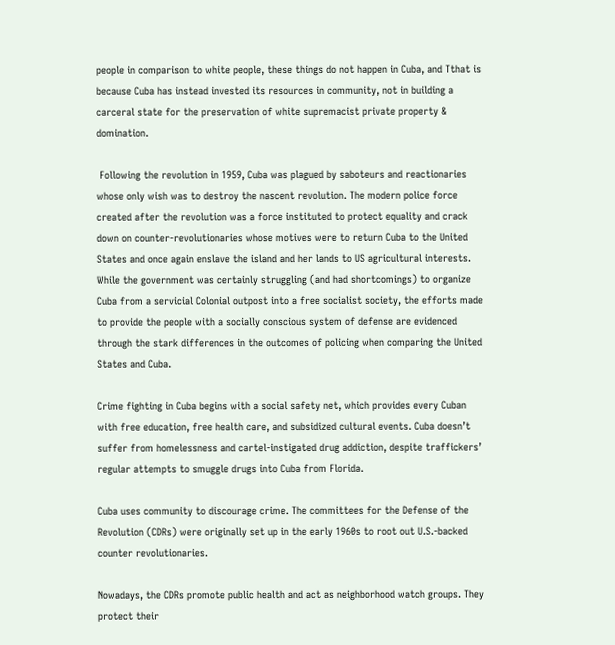people in comparison to white people, these things do not happen in Cuba, and Tthat is because Cuba has instead invested its resources in community, not in building a carceral state for the preservation of white supremacist private property & domination.

 Following the revolution in 1959, Cuba was plagued by saboteurs and reactionaries whose only wish was to destroy the nascent revolution. The modern police force created after the revolution was a force instituted to protect equality and crack down on counter-revolutionaries whose motives were to return Cuba to the United States and once again enslave the island and her lands to US agricultural interests. While the government was certainly struggling (and had shortcomings) to organize Cuba from a servicial Colonial outpost into a free socialist society, the efforts made to provide the people with a socially conscious system of defense are evidenced through the stark differences in the outcomes of policing when comparing the United States and Cuba.

Crime fighting in Cuba begins with a social safety net, which provides every Cuban with free education, free health care, and subsidized cultural events. Cuba doesn’t suffer from homelessness and cartel-instigated drug addiction, despite traffickers’ regular attempts to smuggle drugs into Cuba from Florida.

Cuba uses community to discourage crime. The committees for the Defense of the Revolution (CDRs) were originally set up in the early 1960s to root out U.S.-backed counter revolutionaries.

Nowadays, the CDRs promote public health and act as neighborhood watch groups. They protect their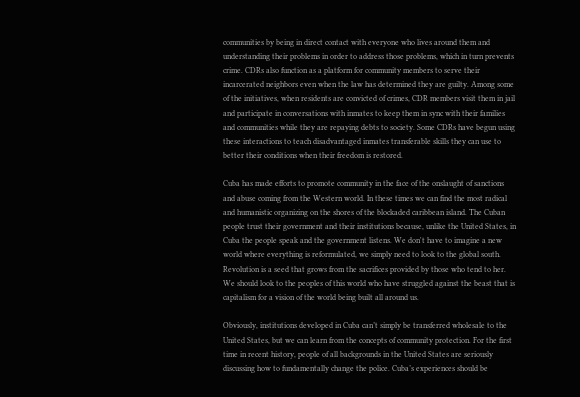communities by being in direct contact with everyone who lives around them and understanding their problems in order to address those problems, which in turn prevents crime. CDRs also function as a platform for community members to serve their incarcerated neighbors even when the law has determined they are guilty. Among some of the initiatives, when residents are convicted of crimes, CDR members visit them in jail and participate in conversations with inmates to keep them in sync with their families and communities while they are repaying debts to society. Some CDRs have begun using these interactions to teach disadvantaged inmates transferable skills they can use to better their conditions when their freedom is restored.

Cuba has made efforts to promote community in the face of the onslaught of sanctions and abuse coming from the Western world. In these times we can find the most radical and humanistic organizing on the shores of the blockaded caribbean island. The Cuban people trust their government and their institutions because, unlike the United States, in Cuba the people speak and the government listens. We don't have to imagine a new world where everything is reformulated, we simply need to look to the global south. Revolution is a seed that grows from the sacrifices provided by those who tend to her. We should look to the peoples of this world who have struggled against the beast that is capitalism for a vision of the world being built all around us.

Obviously, institutions developed in Cuba can’t simply be transferred wholesale to the United States, but we can learn from the concepts of community protection. For the first time in recent history, people of all backgrounds in the United States are seriously discussing how to fundamentally change the police. Cuba’s experiences should be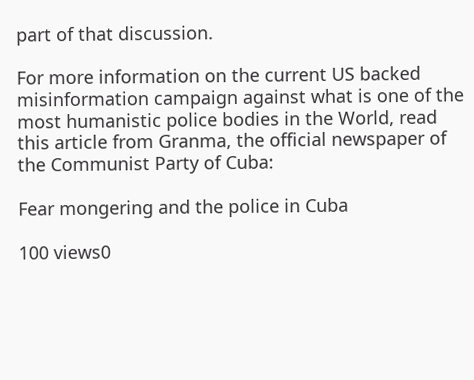part of that discussion.

For more information on the current US backed misinformation campaign against what is one of the most humanistic police bodies in the World, read this article from Granma, the official newspaper of the Communist Party of Cuba:

Fear mongering and the police in Cuba

100 views0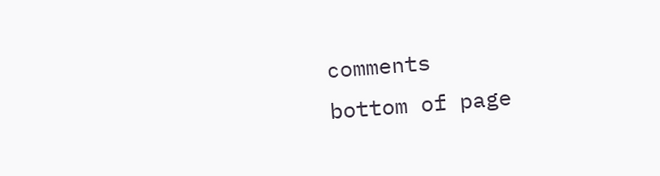comments
bottom of page